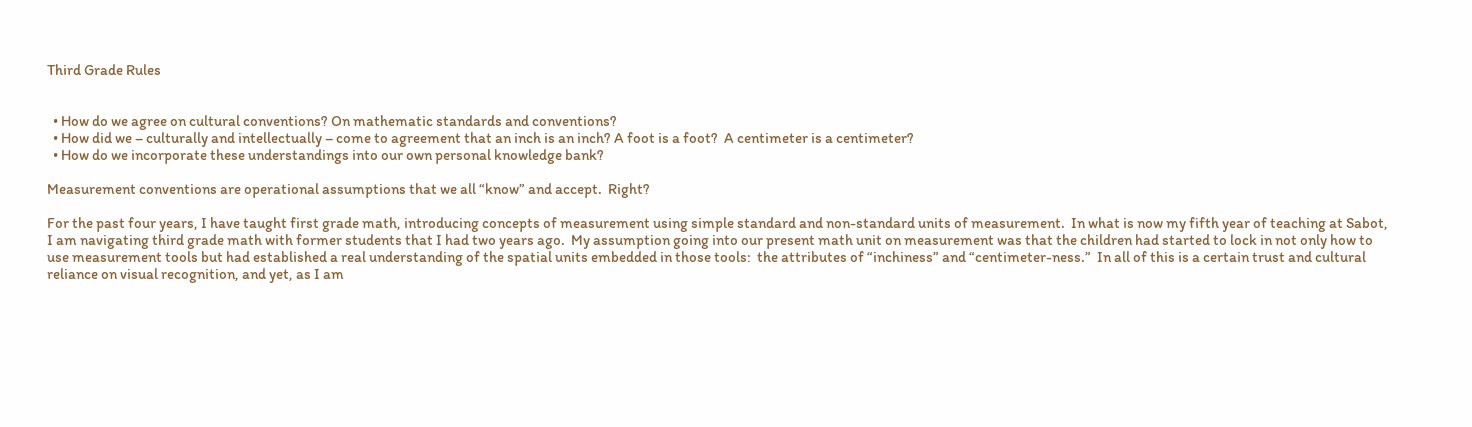Third Grade Rules


  • How do we agree on cultural conventions? On mathematic standards and conventions?
  • How did we – culturally and intellectually – come to agreement that an inch is an inch? A foot is a foot?  A centimeter is a centimeter?
  • How do we incorporate these understandings into our own personal knowledge bank?

Measurement conventions are operational assumptions that we all “know” and accept.  Right?

For the past four years, I have taught first grade math, introducing concepts of measurement using simple standard and non-standard units of measurement.  In what is now my fifth year of teaching at Sabot, I am navigating third grade math with former students that I had two years ago.  My assumption going into our present math unit on measurement was that the children had started to lock in not only how to use measurement tools but had established a real understanding of the spatial units embedded in those tools:  the attributes of “inchiness” and “centimeter-ness.”  In all of this is a certain trust and cultural reliance on visual recognition, and yet, as I am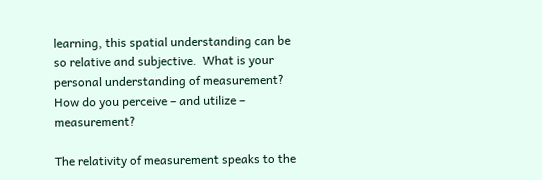learning, this spatial understanding can be so relative and subjective.  What is your personal understanding of measurement?  How do you perceive – and utilize – measurement?

The relativity of measurement speaks to the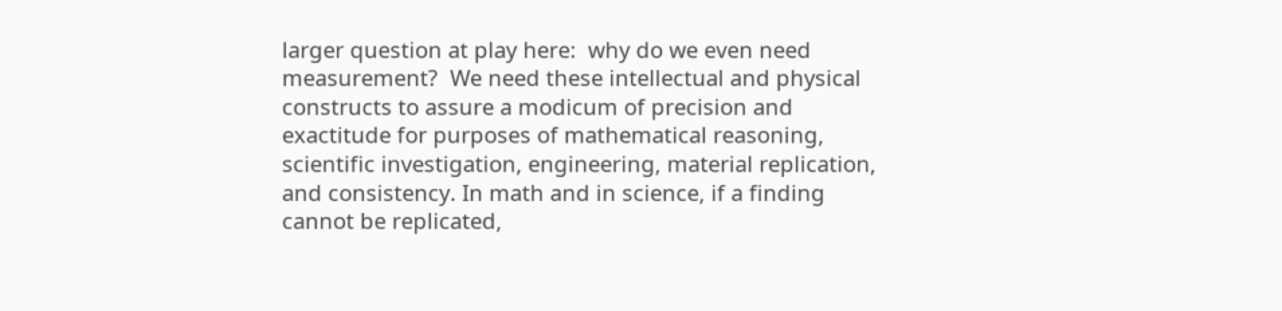larger question at play here:  why do we even need measurement?  We need these intellectual and physical constructs to assure a modicum of precision and exactitude for purposes of mathematical reasoning, scientific investigation, engineering, material replication, and consistency. In math and in science, if a finding cannot be replicated,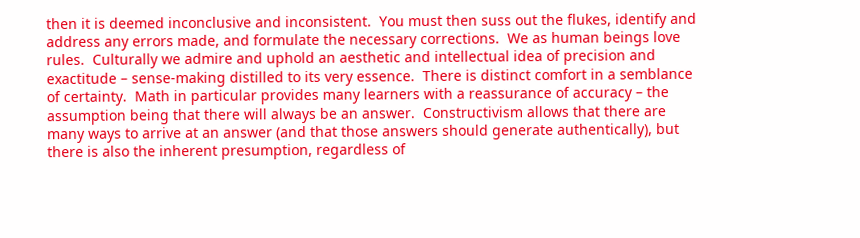then it is deemed inconclusive and inconsistent.  You must then suss out the flukes, identify and address any errors made, and formulate the necessary corrections.  We as human beings love rules.  Culturally we admire and uphold an aesthetic and intellectual idea of precision and exactitude – sense-making distilled to its very essence.  There is distinct comfort in a semblance of certainty.  Math in particular provides many learners with a reassurance of accuracy – the assumption being that there will always be an answer.  Constructivism allows that there are many ways to arrive at an answer (and that those answers should generate authentically), but there is also the inherent presumption, regardless of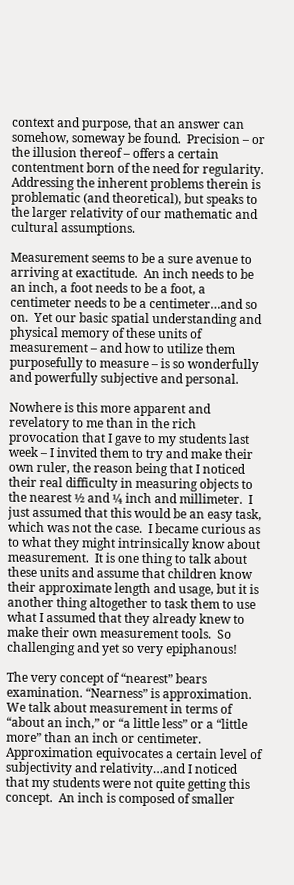context and purpose, that an answer can somehow, someway be found.  Precision – or the illusion thereof – offers a certain contentment born of the need for regularity.  Addressing the inherent problems therein is problematic (and theoretical), but speaks to the larger relativity of our mathematic and cultural assumptions.

Measurement seems to be a sure avenue to arriving at exactitude.  An inch needs to be an inch, a foot needs to be a foot, a centimeter needs to be a centimeter…and so on.  Yet our basic spatial understanding and physical memory of these units of measurement – and how to utilize them purposefully to measure – is so wonderfully and powerfully subjective and personal.

Nowhere is this more apparent and revelatory to me than in the rich provocation that I gave to my students last week – I invited them to try and make their own ruler, the reason being that I noticed their real difficulty in measuring objects to the nearest ½ and ¼ inch and millimeter.  I just assumed that this would be an easy task, which was not the case.  I became curious as to what they might intrinsically know about measurement.  It is one thing to talk about these units and assume that children know their approximate length and usage, but it is another thing altogether to task them to use what I assumed that they already knew to make their own measurement tools.  So challenging and yet so very epiphanous!

The very concept of “nearest” bears examination. “Nearness” is approximation.  We talk about measurement in terms of “about an inch,” or “a little less” or a “little more” than an inch or centimeter.  Approximation equivocates a certain level of subjectivity and relativity…and I noticed that my students were not quite getting this concept.  An inch is composed of smaller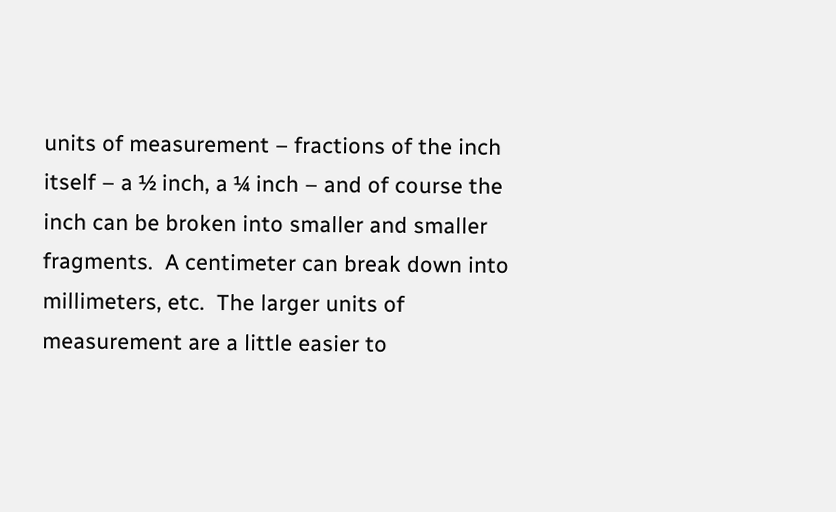units of measurement – fractions of the inch itself – a ½ inch, a ¼ inch – and of course the inch can be broken into smaller and smaller fragments.  A centimeter can break down into millimeters, etc.  The larger units of measurement are a little easier to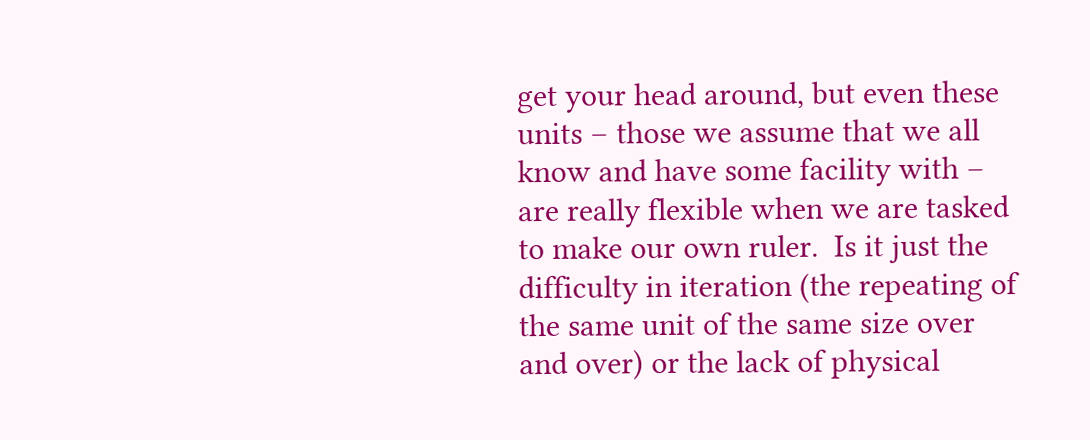get your head around, but even these units – those we assume that we all know and have some facility with – are really flexible when we are tasked to make our own ruler.  Is it just the difficulty in iteration (the repeating of the same unit of the same size over and over) or the lack of physical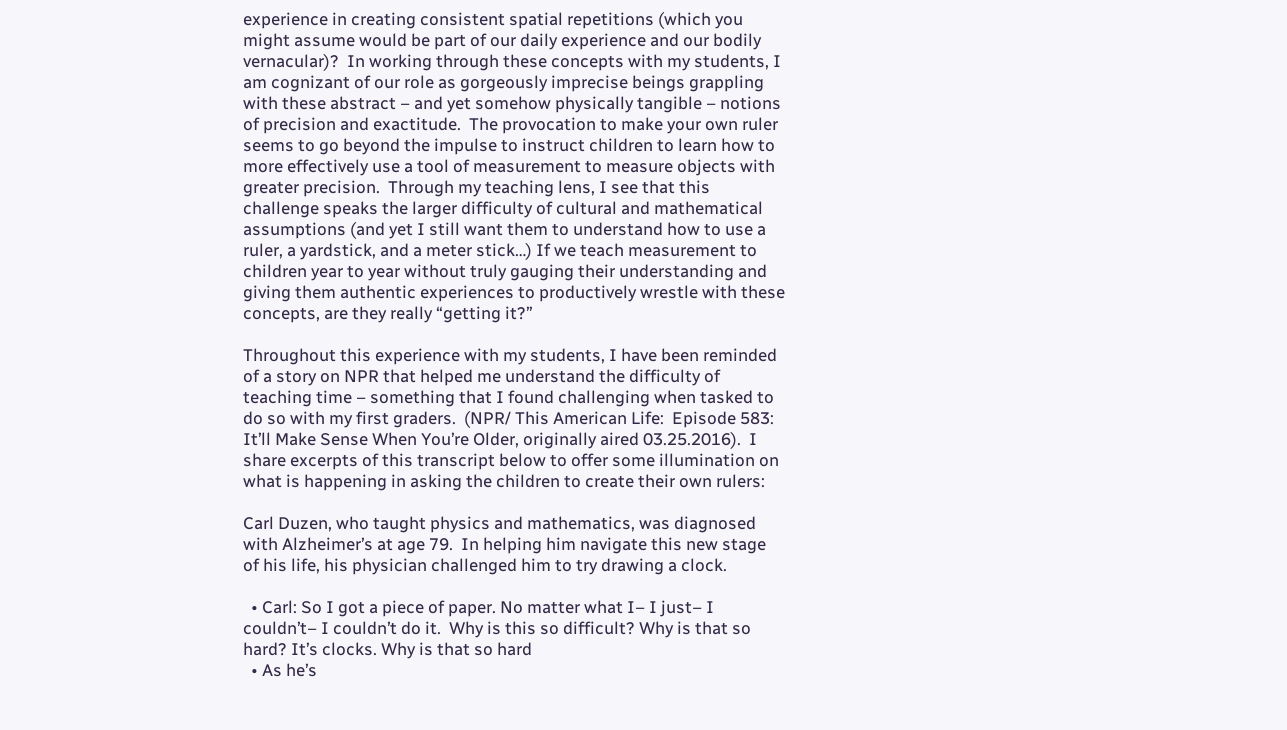experience in creating consistent spatial repetitions (which you might assume would be part of our daily experience and our bodily vernacular)?  In working through these concepts with my students, I am cognizant of our role as gorgeously imprecise beings grappling with these abstract – and yet somehow physically tangible – notions of precision and exactitude.  The provocation to make your own ruler seems to go beyond the impulse to instruct children to learn how to more effectively use a tool of measurement to measure objects with greater precision.  Through my teaching lens, I see that this challenge speaks the larger difficulty of cultural and mathematical assumptions (and yet I still want them to understand how to use a ruler, a yardstick, and a meter stick…) If we teach measurement to children year to year without truly gauging their understanding and giving them authentic experiences to productively wrestle with these concepts, are they really “getting it?”

Throughout this experience with my students, I have been reminded of a story on NPR that helped me understand the difficulty of teaching time – something that I found challenging when tasked to do so with my first graders.  (NPR/ This American Life:  Episode 583:  It’ll Make Sense When You’re Older, originally aired 03.25.2016).  I share excerpts of this transcript below to offer some illumination on what is happening in asking the children to create their own rulers:

Carl Duzen, who taught physics and mathematics, was diagnosed with Alzheimer’s at age 79.  In helping him navigate this new stage of his life, his physician challenged him to try drawing a clock.

  • Carl: So I got a piece of paper. No matter what I– I just– I couldn’t– I couldn’t do it.  Why is this so difficult? Why is that so hard? It’s clocks. Why is that so hard
  • As he’s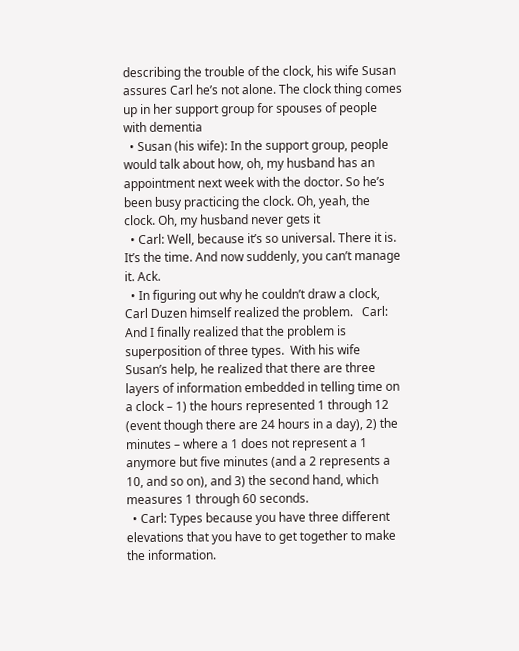describing the trouble of the clock, his wife Susan assures Carl he’s not alone. The clock thing comes up in her support group for spouses of people with dementia
  • Susan (his wife): In the support group, people would talk about how, oh, my husband has an appointment next week with the doctor. So he’s been busy practicing the clock. Oh, yeah, the clock. Oh, my husband never gets it
  • Carl: Well, because it’s so universal. There it is.  It’s the time. And now suddenly, you can’t manage it. Ack.
  • In figuring out why he couldn’t draw a clock, Carl Duzen himself realized the problem.   Carl:  And I finally realized that the problem is superposition of three types.  With his wife Susan’s help, he realized that there are three layers of information embedded in telling time on a clock – 1) the hours represented 1 through 12 (event though there are 24 hours in a day), 2) the minutes – where a 1 does not represent a 1 anymore but five minutes (and a 2 represents a 10, and so on), and 3) the second hand, which measures 1 through 60 seconds.
  • Carl: Types because you have three different elevations that you have to get together to make the information.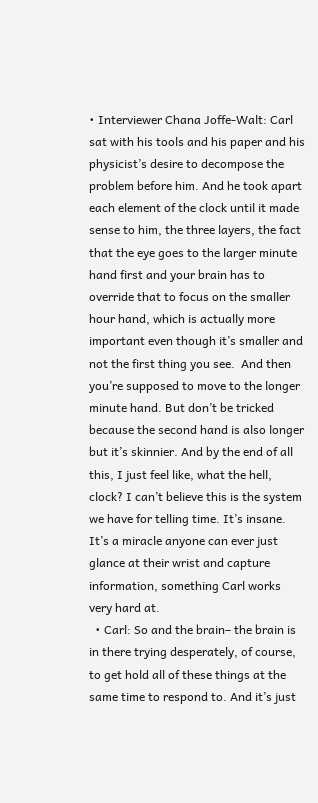• Interviewer Chana Joffe-Walt: Carl sat with his tools and his paper and his physicist’s desire to decompose the problem before him. And he took apart each element of the clock until it made sense to him, the three layers, the fact that the eye goes to the larger minute hand first and your brain has to override that to focus on the smaller hour hand, which is actually more important even though it’s smaller and not the first thing you see.  And then you’re supposed to move to the longer minute hand. But don’t be tricked because the second hand is also longer but it’s skinnier. And by the end of all this, I just feel like, what the hell, clock? I can’t believe this is the system we have for telling time. It’s insane. It’s a miracle anyone can ever just glance at their wrist and capture information, something Carl works very hard at.
  • Carl: So and the brain– the brain is in there trying desperately, of course, to get hold all of these things at the same time to respond to. And it’s just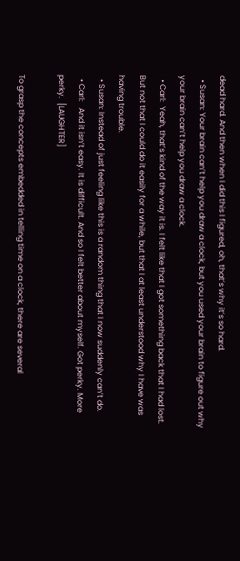dead hard. And then when I did this I figured, oh, that’s why it’s so hard.
  • Susan: Your brain can’t help you draw a clock, but you used your brain to figure out why your brain can’t help you draw a clock.
  • Carl:  Yeah, that’s kind of the way it is. I felt like that I got something back that I had lost. But not that I could do it easily for a while, but that I at least understood why I have was having trouble.
  • Susan: Instead of just feeling like this is a random thing that I now suddenly can’t do.
  • Carl:   And it isn’t easy. It is difficult. And so I felt better about myself. Got perky. More perky.  [LAUGHTER]

To grasp the concepts embedded in telling time on a clock, there are several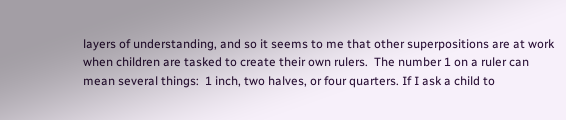layers of understanding, and so it seems to me that other superpositions are at work when children are tasked to create their own rulers.  The number 1 on a ruler can mean several things:  1 inch, two halves, or four quarters. If I ask a child to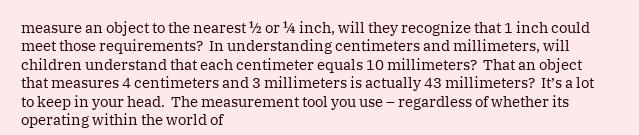measure an object to the nearest ½ or ¼ inch, will they recognize that 1 inch could meet those requirements?  In understanding centimeters and millimeters, will children understand that each centimeter equals 10 millimeters?  That an object that measures 4 centimeters and 3 millimeters is actually 43 millimeters?  It’s a lot to keep in your head.  The measurement tool you use – regardless of whether its operating within the world of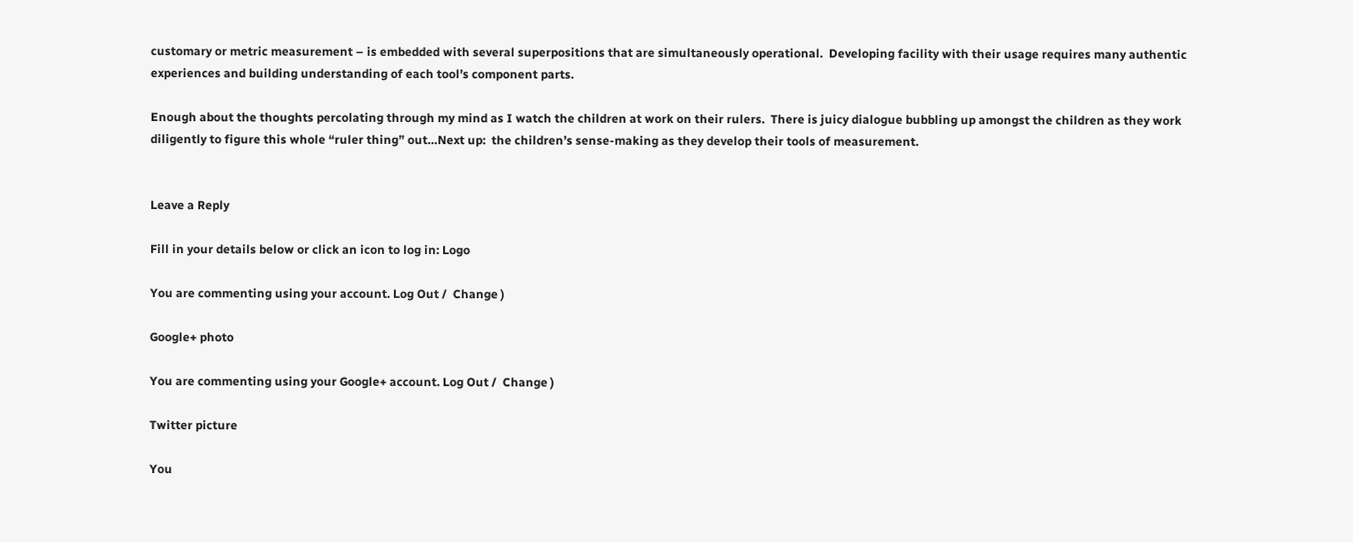customary or metric measurement – is embedded with several superpositions that are simultaneously operational.  Developing facility with their usage requires many authentic experiences and building understanding of each tool’s component parts.

Enough about the thoughts percolating through my mind as I watch the children at work on their rulers.  There is juicy dialogue bubbling up amongst the children as they work diligently to figure this whole “ruler thing” out…Next up:  the children’s sense-making as they develop their tools of measurement.


Leave a Reply

Fill in your details below or click an icon to log in: Logo

You are commenting using your account. Log Out /  Change )

Google+ photo

You are commenting using your Google+ account. Log Out /  Change )

Twitter picture

You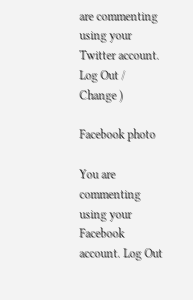are commenting using your Twitter account. Log Out /  Change )

Facebook photo

You are commenting using your Facebook account. Log Out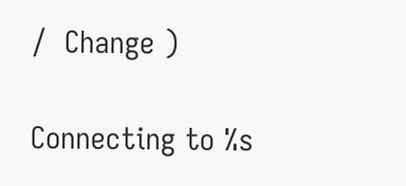/  Change )

Connecting to %s